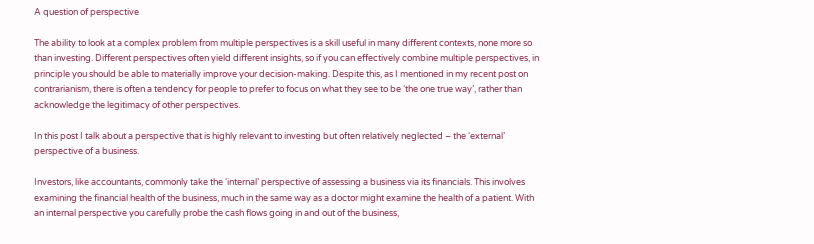A question of perspective

The ability to look at a complex problem from multiple perspectives is a skill useful in many different contexts, none more so than investing. Different perspectives often yield different insights, so if you can effectively combine multiple perspectives, in principle you should be able to materially improve your decision-making. Despite this, as I mentioned in my recent post on contrarianism, there is often a tendency for people to prefer to focus on what they see to be ‘the one true way’, rather than acknowledge the legitimacy of other perspectives.

In this post I talk about a perspective that is highly relevant to investing but often relatively neglected – the ‘external’ perspective of a business.

Investors, like accountants, commonly take the ‘internal’ perspective of assessing a business via its financials. This involves examining the financial health of the business, much in the same way as a doctor might examine the health of a patient. With an internal perspective you carefully probe the cash flows going in and out of the business,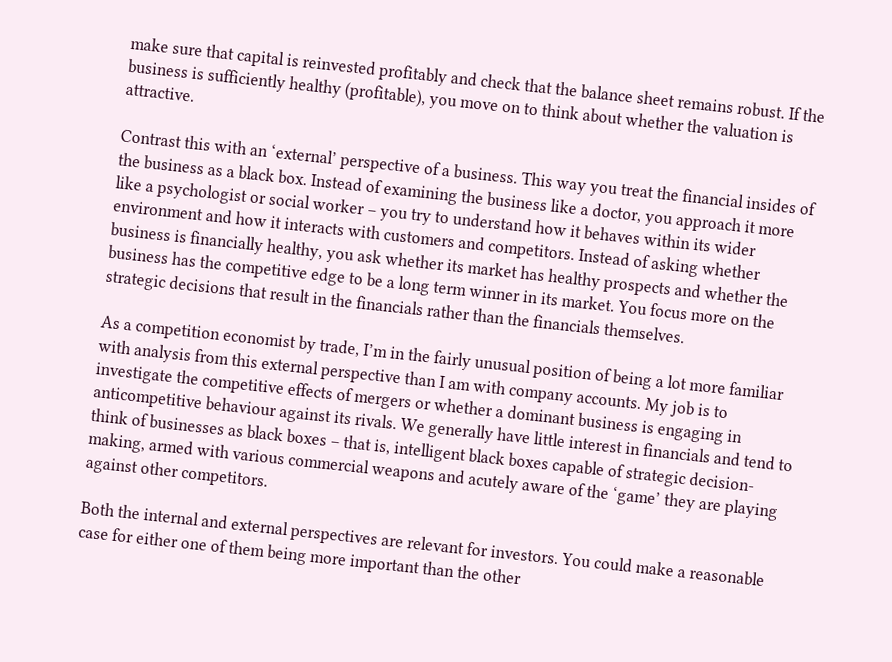make sure that capital is reinvested profitably and check that the balance sheet remains robust. If the business is sufficiently healthy (profitable), you move on to think about whether the valuation is attractive.

Contrast this with an ‘external’ perspective of a business. This way you treat the financial insides of the business as a black box. Instead of examining the business like a doctor, you approach it more like a psychologist or social worker – you try to understand how it behaves within its wider environment and how it interacts with customers and competitors. Instead of asking whether business is financially healthy, you ask whether its market has healthy prospects and whether the business has the competitive edge to be a long term winner in its market. You focus more on the strategic decisions that result in the financials rather than the financials themselves.

As a competition economist by trade, I’m in the fairly unusual position of being a lot more familiar with analysis from this external perspective than I am with company accounts. My job is to investigate the competitive effects of mergers or whether a dominant business is engaging in anticompetitive behaviour against its rivals. We generally have little interest in financials and tend to think of businesses as black boxes – that is, intelligent black boxes capable of strategic decision-making, armed with various commercial weapons and acutely aware of the ‘game’ they are playing against other competitors.

Both the internal and external perspectives are relevant for investors. You could make a reasonable case for either one of them being more important than the other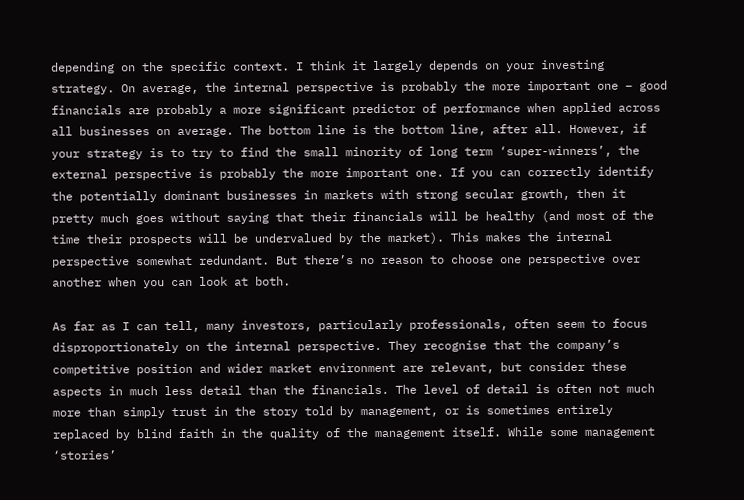depending on the specific context. I think it largely depends on your investing strategy. On average, the internal perspective is probably the more important one – good financials are probably a more significant predictor of performance when applied across all businesses on average. The bottom line is the bottom line, after all. However, if your strategy is to try to find the small minority of long term ‘super-winners’, the external perspective is probably the more important one. If you can correctly identify the potentially dominant businesses in markets with strong secular growth, then it pretty much goes without saying that their financials will be healthy (and most of the time their prospects will be undervalued by the market). This makes the internal perspective somewhat redundant. But there’s no reason to choose one perspective over another when you can look at both.

As far as I can tell, many investors, particularly professionals, often seem to focus disproportionately on the internal perspective. They recognise that the company’s competitive position and wider market environment are relevant, but consider these aspects in much less detail than the financials. The level of detail is often not much more than simply trust in the story told by management, or is sometimes entirely replaced by blind faith in the quality of the management itself. While some management ‘stories’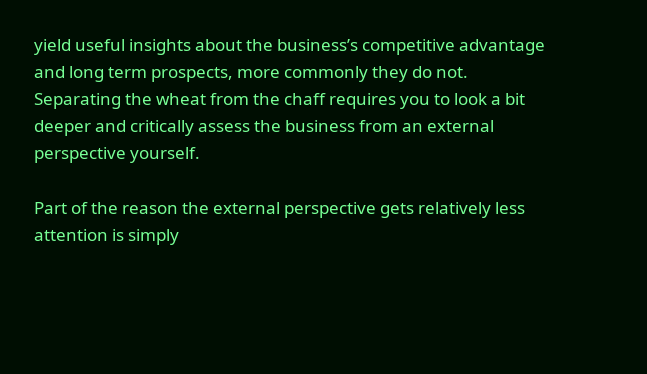yield useful insights about the business’s competitive advantage and long term prospects, more commonly they do not. Separating the wheat from the chaff requires you to look a bit deeper and critically assess the business from an external perspective yourself.

Part of the reason the external perspective gets relatively less attention is simply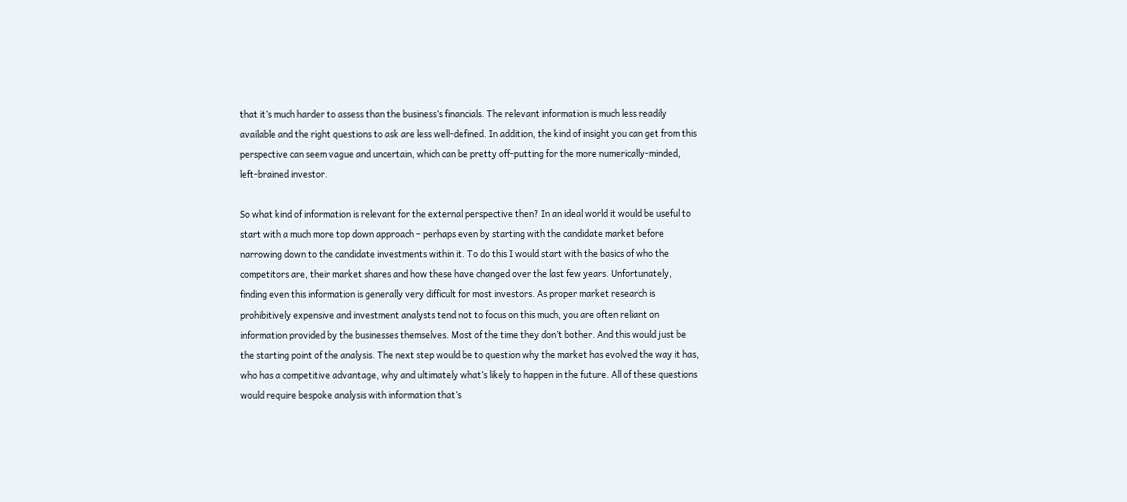that it’s much harder to assess than the business’s financials. The relevant information is much less readily available and the right questions to ask are less well-defined. In addition, the kind of insight you can get from this perspective can seem vague and uncertain, which can be pretty off-putting for the more numerically-minded, left-brained investor.

So what kind of information is relevant for the external perspective then? In an ideal world it would be useful to start with a much more top down approach – perhaps even by starting with the candidate market before narrowing down to the candidate investments within it. To do this I would start with the basics of who the competitors are, their market shares and how these have changed over the last few years. Unfortunately, finding even this information is generally very difficult for most investors. As proper market research is prohibitively expensive and investment analysts tend not to focus on this much, you are often reliant on information provided by the businesses themselves. Most of the time they don’t bother. And this would just be the starting point of the analysis. The next step would be to question why the market has evolved the way it has, who has a competitive advantage, why and ultimately what’s likely to happen in the future. All of these questions would require bespoke analysis with information that’s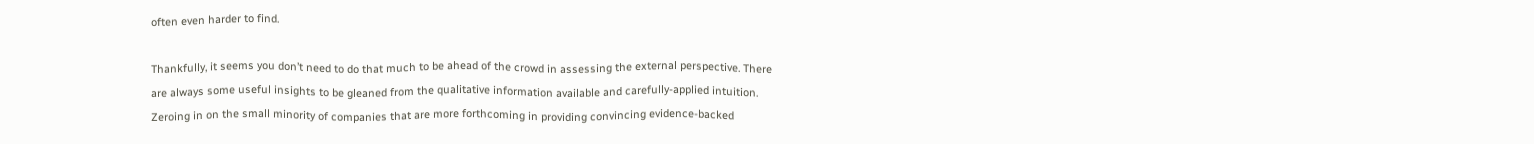often even harder to find.

Thankfully, it seems you don’t need to do that much to be ahead of the crowd in assessing the external perspective. There are always some useful insights to be gleaned from the qualitative information available and carefully-applied intuition. Zeroing in on the small minority of companies that are more forthcoming in providing convincing evidence-backed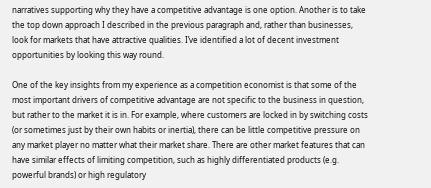narratives supporting why they have a competitive advantage is one option. Another is to take the top down approach I described in the previous paragraph and, rather than businesses, look for markets that have attractive qualities. I’ve identified a lot of decent investment opportunities by looking this way round.

One of the key insights from my experience as a competition economist is that some of the most important drivers of competitive advantage are not specific to the business in question, but rather to the market it is in. For example, where customers are locked in by switching costs (or sometimes just by their own habits or inertia), there can be little competitive pressure on any market player no matter what their market share. There are other market features that can have similar effects of limiting competition, such as highly differentiated products (e.g. powerful brands) or high regulatory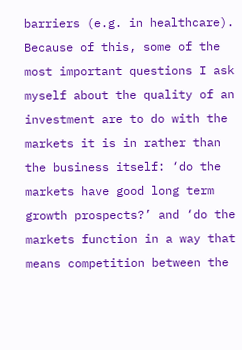barriers (e.g. in healthcare). Because of this, some of the most important questions I ask myself about the quality of an investment are to do with the markets it is in rather than the business itself: ‘do the markets have good long term growth prospects?’ and ‘do the markets function in a way that means competition between the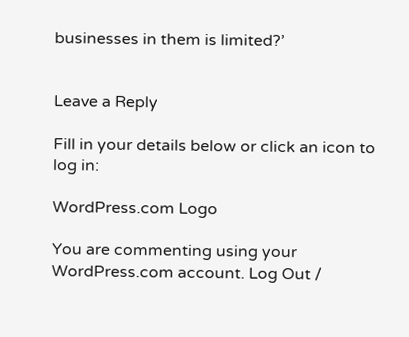businesses in them is limited?’


Leave a Reply

Fill in your details below or click an icon to log in:

WordPress.com Logo

You are commenting using your WordPress.com account. Log Out /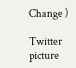Change )

Twitter picture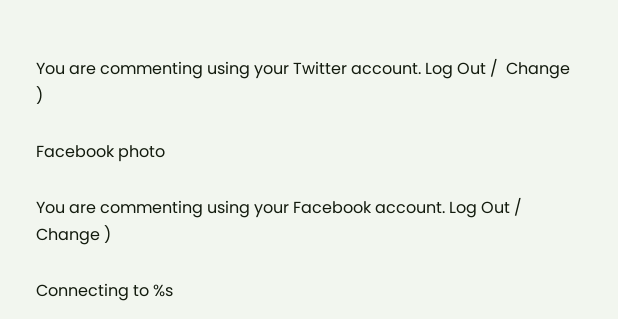You are commenting using your Twitter account. Log Out /  Change )

Facebook photo

You are commenting using your Facebook account. Log Out /  Change )

Connecting to %s